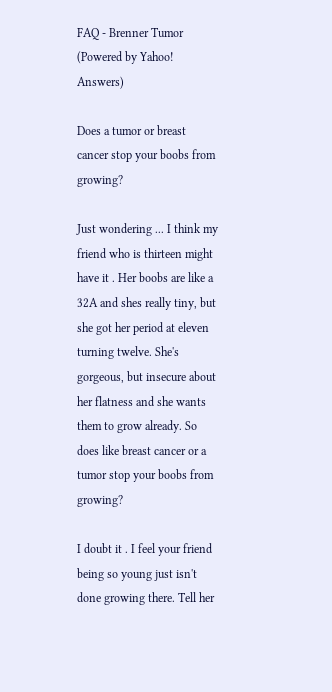FAQ - Brenner Tumor
(Powered by Yahoo! Answers)

Does a tumor or breast cancer stop your boobs from growing?

Just wondering ... I think my friend who is thirteen might have it . Her boobs are like a 32A and shes really tiny, but she got her period at eleven turning twelve. She's gorgeous, but insecure about her flatness and she wants them to grow already. So does like breast cancer or a tumor stop your boobs from growing?

I doubt it . I feel your friend being so young just isn't done growing there. Tell her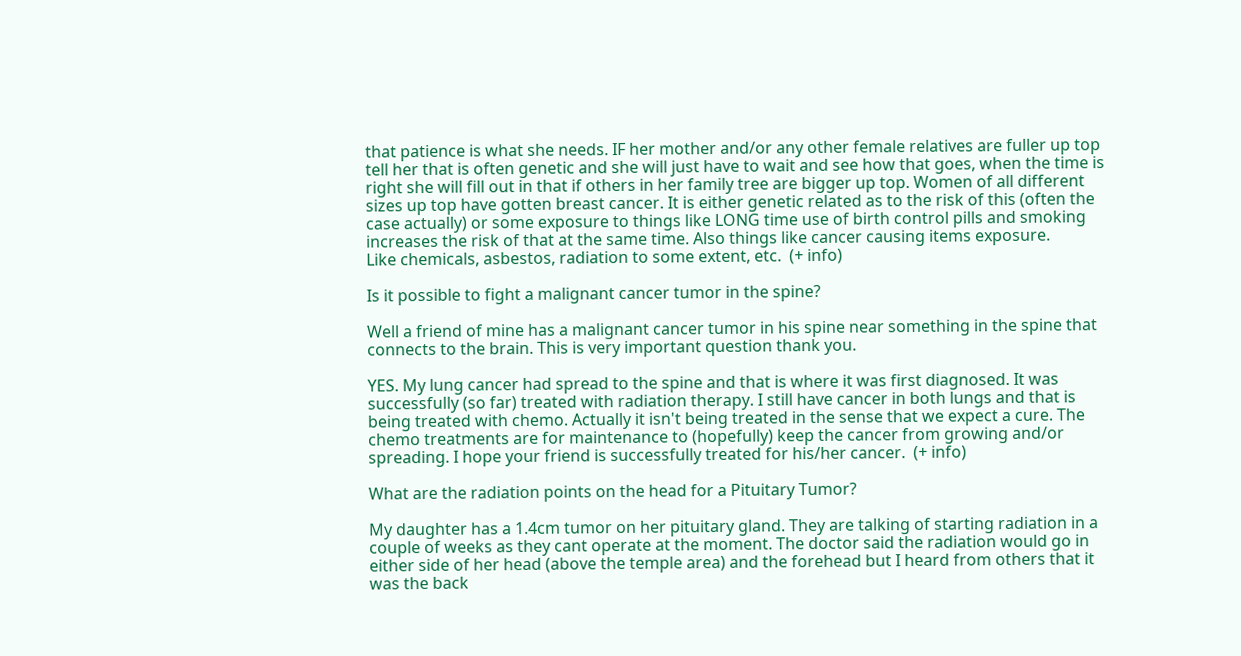that patience is what she needs. IF her mother and/or any other female relatives are fuller up top tell her that is often genetic and she will just have to wait and see how that goes, when the time is right she will fill out in that if others in her family tree are bigger up top. Women of all different sizes up top have gotten breast cancer. It is either genetic related as to the risk of this (often the case actually) or some exposure to things like LONG time use of birth control pills and smoking increases the risk of that at the same time. Also things like cancer causing items exposure.
Like chemicals, asbestos, radiation to some extent, etc.  (+ info)

Is it possible to fight a malignant cancer tumor in the spine?

Well a friend of mine has a malignant cancer tumor in his spine near something in the spine that connects to the brain. This is very important question thank you.

YES. My lung cancer had spread to the spine and that is where it was first diagnosed. It was successfully (so far) treated with radiation therapy. I still have cancer in both lungs and that is being treated with chemo. Actually it isn't being treated in the sense that we expect a cure. The chemo treatments are for maintenance to (hopefully) keep the cancer from growing and/or spreading. I hope your friend is successfully treated for his/her cancer.  (+ info)

What are the radiation points on the head for a Pituitary Tumor?

My daughter has a 1.4cm tumor on her pituitary gland. They are talking of starting radiation in a couple of weeks as they cant operate at the moment. The doctor said the radiation would go in either side of her head (above the temple area) and the forehead but I heard from others that it was the back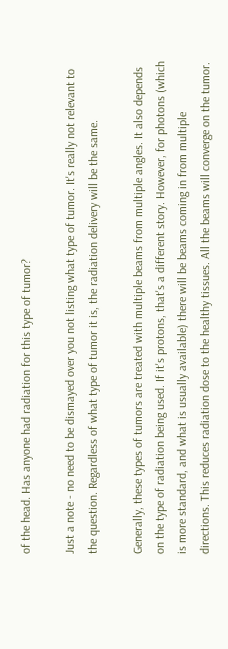of the head. Has anyone had radiation for this type of tumor?

Just a note - no need to be dismayed over you not listing what type of tumor. It's really not relevant to the question. Regardless of what type of tumor it is, the radiation delivery will be the same.

Generally, these types of tumors are treated with multiple beams from multiple angles. It also depends on the type of radiation being used. If it's protons, that's a different story. However, for photons (which is more standard, and what is usually available) there will be beams coming in from multiple directions. This reduces radiation dose to the healthy tissues. All the beams will converge on the tumor.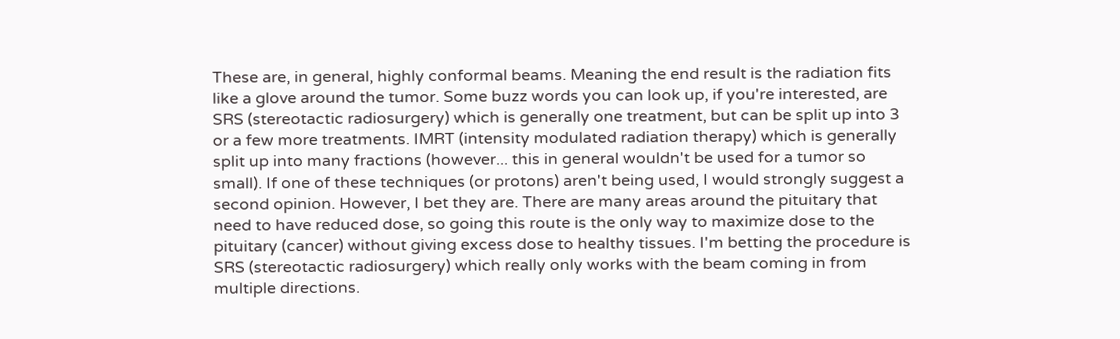These are, in general, highly conformal beams. Meaning the end result is the radiation fits like a glove around the tumor. Some buzz words you can look up, if you're interested, are SRS (stereotactic radiosurgery) which is generally one treatment, but can be split up into 3 or a few more treatments. IMRT (intensity modulated radiation therapy) which is generally split up into many fractions (however... this in general wouldn't be used for a tumor so small). If one of these techniques (or protons) aren't being used, I would strongly suggest a second opinion. However, I bet they are. There are many areas around the pituitary that need to have reduced dose, so going this route is the only way to maximize dose to the pituitary (cancer) without giving excess dose to healthy tissues. I'm betting the procedure is SRS (stereotactic radiosurgery) which really only works with the beam coming in from multiple directions.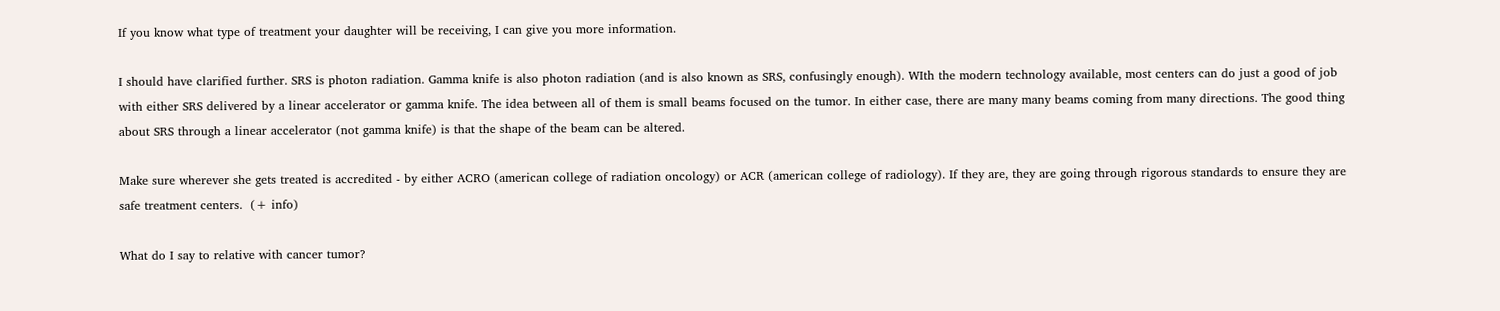If you know what type of treatment your daughter will be receiving, I can give you more information.

I should have clarified further. SRS is photon radiation. Gamma knife is also photon radiation (and is also known as SRS, confusingly enough). WIth the modern technology available, most centers can do just a good of job with either SRS delivered by a linear accelerator or gamma knife. The idea between all of them is small beams focused on the tumor. In either case, there are many many beams coming from many directions. The good thing about SRS through a linear accelerator (not gamma knife) is that the shape of the beam can be altered.

Make sure wherever she gets treated is accredited - by either ACRO (american college of radiation oncology) or ACR (american college of radiology). If they are, they are going through rigorous standards to ensure they are safe treatment centers.  (+ info)

What do I say to relative with cancer tumor?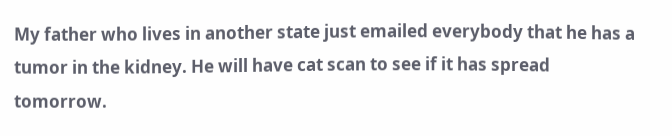My father who lives in another state just emailed everybody that he has a tumor in the kidney. He will have cat scan to see if it has spread tomorrow.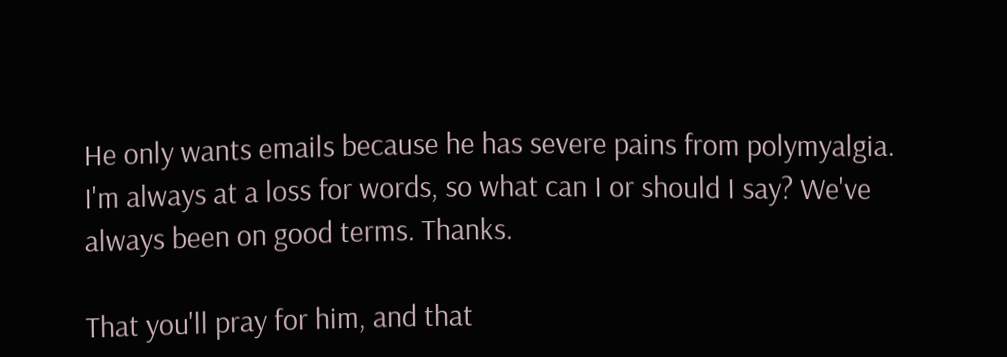He only wants emails because he has severe pains from polymyalgia. I'm always at a loss for words, so what can I or should I say? We've always been on good terms. Thanks.

That you'll pray for him, and that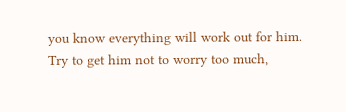you know everything will work out for him.
Try to get him not to worry too much,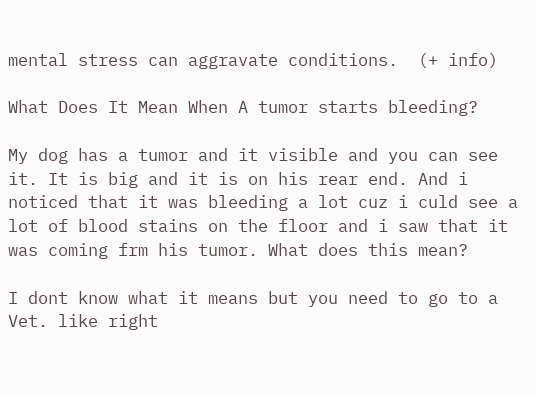mental stress can aggravate conditions.  (+ info)

What Does It Mean When A tumor starts bleeding?

My dog has a tumor and it visible and you can see it. It is big and it is on his rear end. And i noticed that it was bleeding a lot cuz i culd see a lot of blood stains on the floor and i saw that it was coming frm his tumor. What does this mean?

I dont know what it means but you need to go to a Vet. like right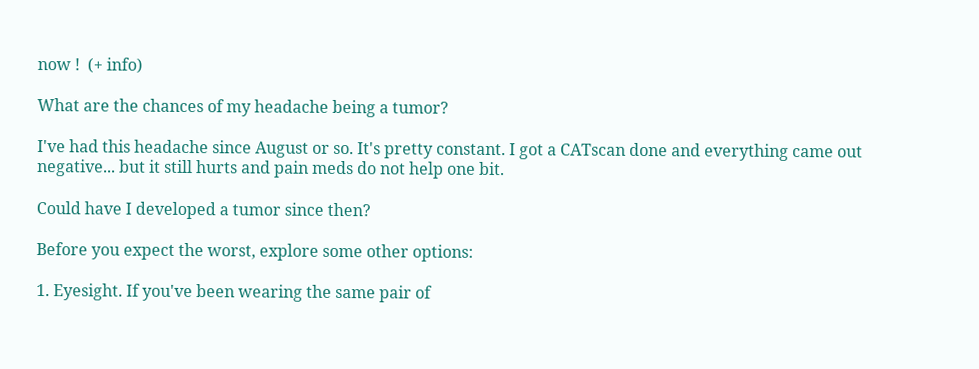now !  (+ info)

What are the chances of my headache being a tumor?

I've had this headache since August or so. It's pretty constant. I got a CATscan done and everything came out negative... but it still hurts and pain meds do not help one bit.

Could have I developed a tumor since then?

Before you expect the worst, explore some other options:

1. Eyesight. If you've been wearing the same pair of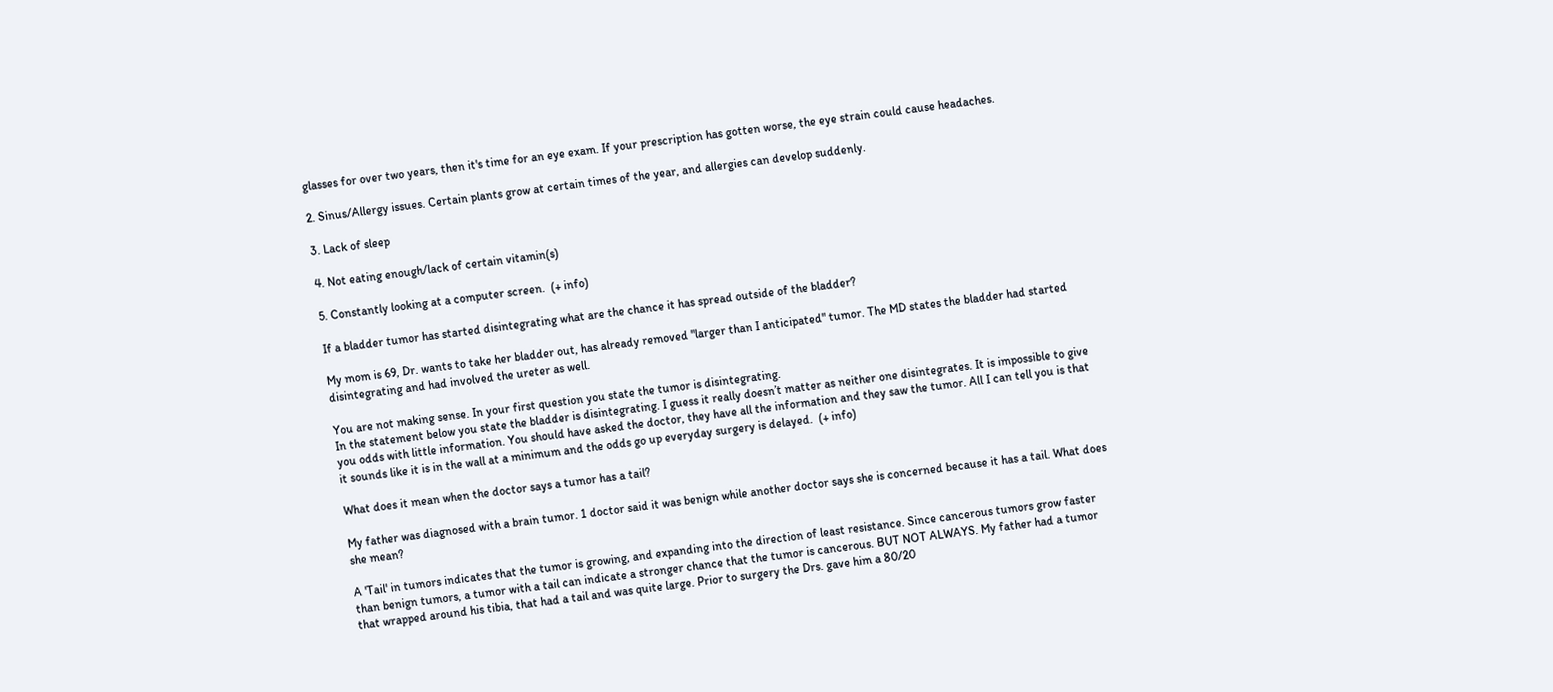glasses for over two years, then it's time for an eye exam. If your prescription has gotten worse, the eye strain could cause headaches.

2. Sinus/Allergy issues. Certain plants grow at certain times of the year, and allergies can develop suddenly.

3. Lack of sleep

4. Not eating enough/lack of certain vitamin(s)

5. Constantly looking at a computer screen.  (+ info)

If a bladder tumor has started disintegrating what are the chance it has spread outside of the bladder?

My mom is 69, Dr. wants to take her bladder out, has already removed "larger than I anticipated" tumor. The MD states the bladder had started disintegrating and had involved the ureter as well.

You are not making sense. In your first question you state the tumor is disintegrating.
In the statement below you state the bladder is disintegrating. I guess it really doesn’t matter as neither one disintegrates. It is impossible to give you odds with little information. You should have asked the doctor, they have all the information and they saw the tumor. All I can tell you is that it sounds like it is in the wall at a minimum and the odds go up everyday surgery is delayed.  (+ info)

What does it mean when the doctor says a tumor has a tail?

My father was diagnosed with a brain tumor. 1 doctor said it was benign while another doctor says she is concerned because it has a tail. What does she mean?

A 'Tail' in tumors indicates that the tumor is growing, and expanding into the direction of least resistance. Since cancerous tumors grow faster than benign tumors, a tumor with a tail can indicate a stronger chance that the tumor is cancerous. BUT NOT ALWAYS. My father had a tumor that wrapped around his tibia, that had a tail and was quite large. Prior to surgery the Drs. gave him a 80/20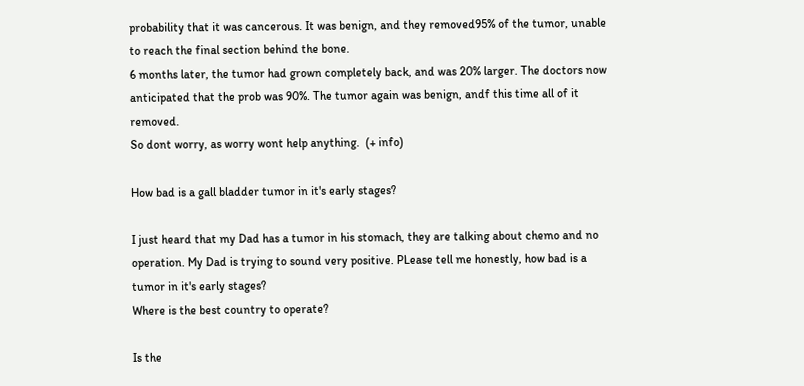probability that it was cancerous. It was benign, and they removed95% of the tumor, unable to reach the final section behind the bone.
6 months later, the tumor had grown completely back, and was 20% larger. The doctors now anticipated that the prob was 90%. The tumor again was benign, andf this time all of it removed.
So dont worry, as worry wont help anything.  (+ info)

How bad is a gall bladder tumor in it's early stages?

I just heard that my Dad has a tumor in his stomach, they are talking about chemo and no operation. My Dad is trying to sound very positive. PLease tell me honestly, how bad is a tumor in it's early stages?
Where is the best country to operate?

Is the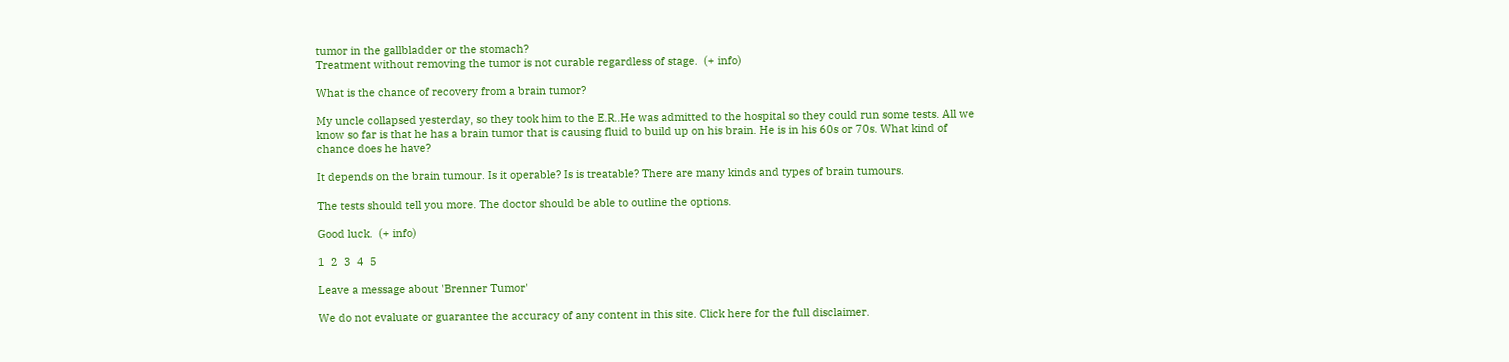tumor in the gallbladder or the stomach?
Treatment without removing the tumor is not curable regardless of stage.  (+ info)

What is the chance of recovery from a brain tumor?

My uncle collapsed yesterday, so they took him to the E.R..He was admitted to the hospital so they could run some tests. All we know so far is that he has a brain tumor that is causing fluid to build up on his brain. He is in his 60s or 70s. What kind of chance does he have?

It depends on the brain tumour. Is it operable? Is is treatable? There are many kinds and types of brain tumours.

The tests should tell you more. The doctor should be able to outline the options.

Good luck.  (+ info)

1  2  3  4  5

Leave a message about 'Brenner Tumor'

We do not evaluate or guarantee the accuracy of any content in this site. Click here for the full disclaimer.